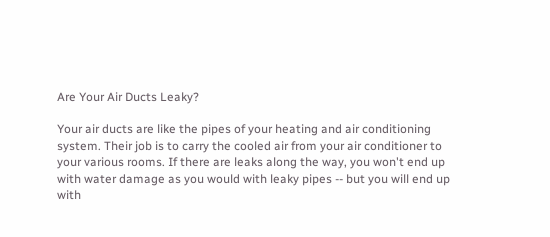Are Your Air Ducts Leaky?

Your air ducts are like the pipes of your heating and air conditioning system. Their job is to carry the cooled air from your air conditioner to your various rooms. If there are leaks along the way, you won't end up with water damage as you would with leaky pipes -- but you will end up with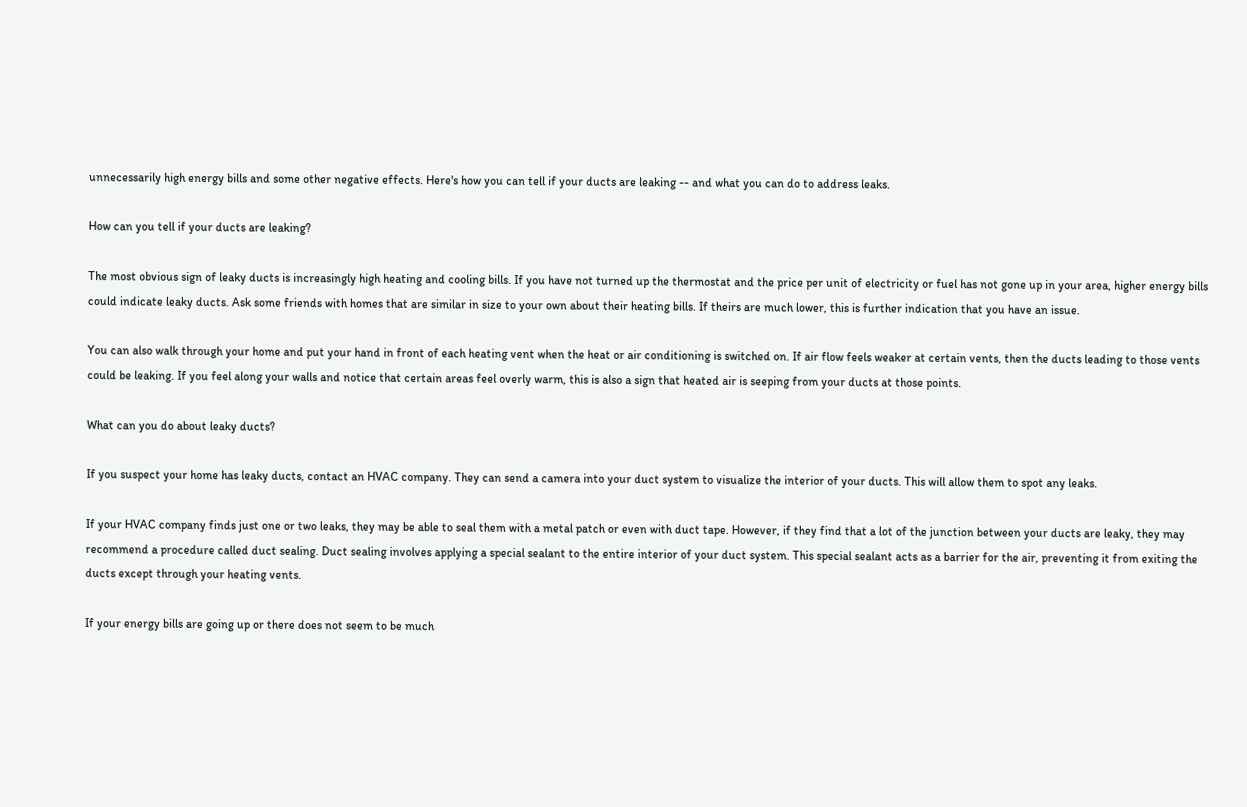unnecessarily high energy bills and some other negative effects. Here's how you can tell if your ducts are leaking -- and what you can do to address leaks.

How can you tell if your ducts are leaking?

The most obvious sign of leaky ducts is increasingly high heating and cooling bills. If you have not turned up the thermostat and the price per unit of electricity or fuel has not gone up in your area, higher energy bills could indicate leaky ducts. Ask some friends with homes that are similar in size to your own about their heating bills. If theirs are much lower, this is further indication that you have an issue.

You can also walk through your home and put your hand in front of each heating vent when the heat or air conditioning is switched on. If air flow feels weaker at certain vents, then the ducts leading to those vents could be leaking. If you feel along your walls and notice that certain areas feel overly warm, this is also a sign that heated air is seeping from your ducts at those points.

What can you do about leaky ducts?

If you suspect your home has leaky ducts, contact an HVAC company. They can send a camera into your duct system to visualize the interior of your ducts. This will allow them to spot any leaks.

If your HVAC company finds just one or two leaks, they may be able to seal them with a metal patch or even with duct tape. However, if they find that a lot of the junction between your ducts are leaky, they may recommend a procedure called duct sealing. Duct sealing involves applying a special sealant to the entire interior of your duct system. This special sealant acts as a barrier for the air, preventing it from exiting the ducts except through your heating vents.

If your energy bills are going up or there does not seem to be much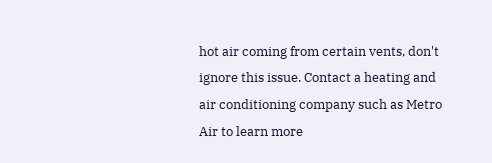hot air coming from certain vents, don't ignore this issue. Contact a heating and air conditioning company such as Metro Air to learn more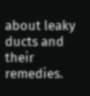about leaky ducts and their remedies.